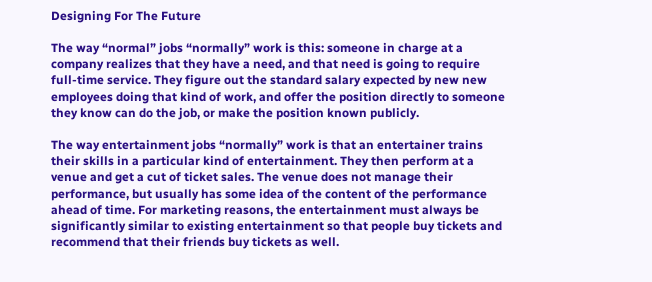Designing For The Future

The way “normal” jobs “normally” work is this: someone in charge at a company realizes that they have a need, and that need is going to require full-time service. They figure out the standard salary expected by new new employees doing that kind of work, and offer the position directly to someone they know can do the job, or make the position known publicly.

The way entertainment jobs “normally” work is that an entertainer trains their skills in a particular kind of entertainment. They then perform at a venue and get a cut of ticket sales. The venue does not manage their performance, but usually has some idea of the content of the performance ahead of time. For marketing reasons, the entertainment must always be significantly similar to existing entertainment so that people buy tickets and recommend that their friends buy tickets as well.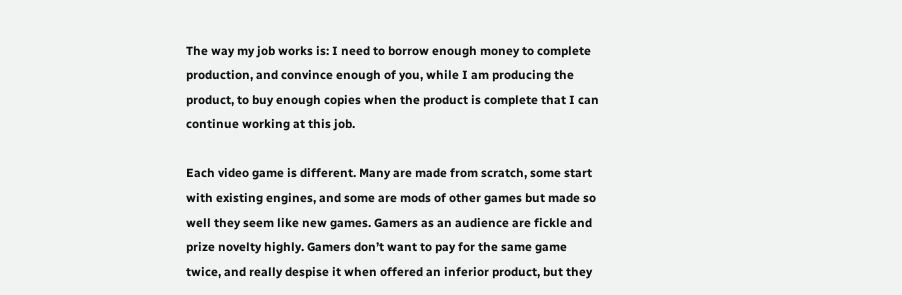The way my job works is: I need to borrow enough money to complete production, and convince enough of you, while I am producing the product, to buy enough copies when the product is complete that I can continue working at this job.

Each video game is different. Many are made from scratch, some start with existing engines, and some are mods of other games but made so well they seem like new games. Gamers as an audience are fickle and prize novelty highly. Gamers don’t want to pay for the same game twice, and really despise it when offered an inferior product, but they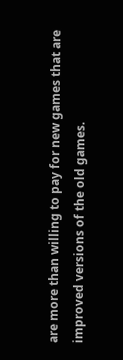are more than willing to pay for new games that are improved versions of the old games.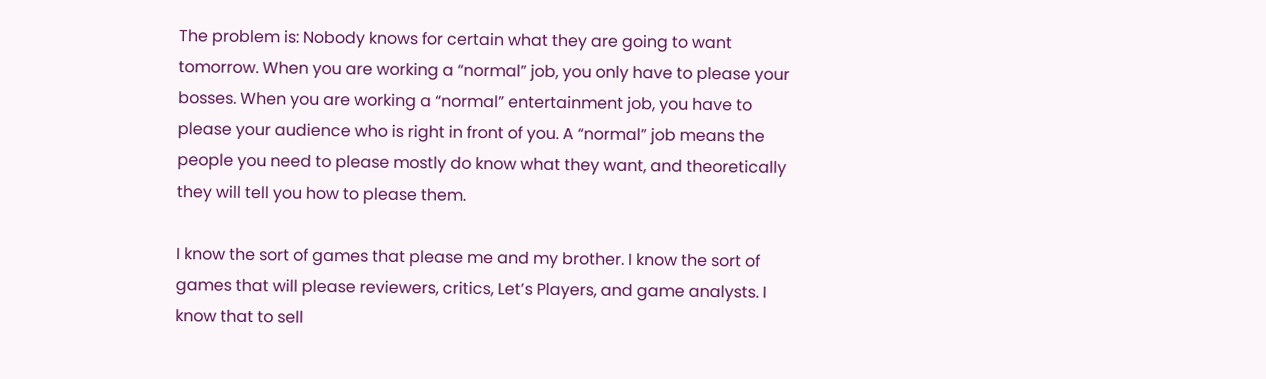The problem is: Nobody knows for certain what they are going to want tomorrow. When you are working a “normal” job, you only have to please your bosses. When you are working a “normal” entertainment job, you have to please your audience who is right in front of you. A “normal” job means the people you need to please mostly do know what they want, and theoretically they will tell you how to please them.

I know the sort of games that please me and my brother. I know the sort of games that will please reviewers, critics, Let’s Players, and game analysts. I know that to sell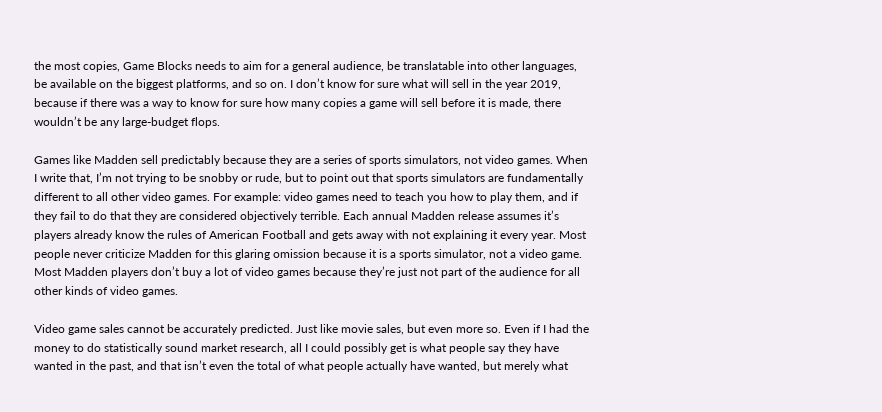the most copies, Game Blocks needs to aim for a general audience, be translatable into other languages, be available on the biggest platforms, and so on. I don’t know for sure what will sell in the year 2019, because if there was a way to know for sure how many copies a game will sell before it is made, there wouldn’t be any large-budget flops.

Games like Madden sell predictably because they are a series of sports simulators, not video games. When I write that, I’m not trying to be snobby or rude, but to point out that sports simulators are fundamentally different to all other video games. For example: video games need to teach you how to play them, and if they fail to do that they are considered objectively terrible. Each annual Madden release assumes it’s players already know the rules of American Football and gets away with not explaining it every year. Most people never criticize Madden for this glaring omission because it is a sports simulator, not a video game. Most Madden players don’t buy a lot of video games because they’re just not part of the audience for all other kinds of video games.

Video game sales cannot be accurately predicted. Just like movie sales, but even more so. Even if I had the money to do statistically sound market research, all I could possibly get is what people say they have wanted in the past, and that isn’t even the total of what people actually have wanted, but merely what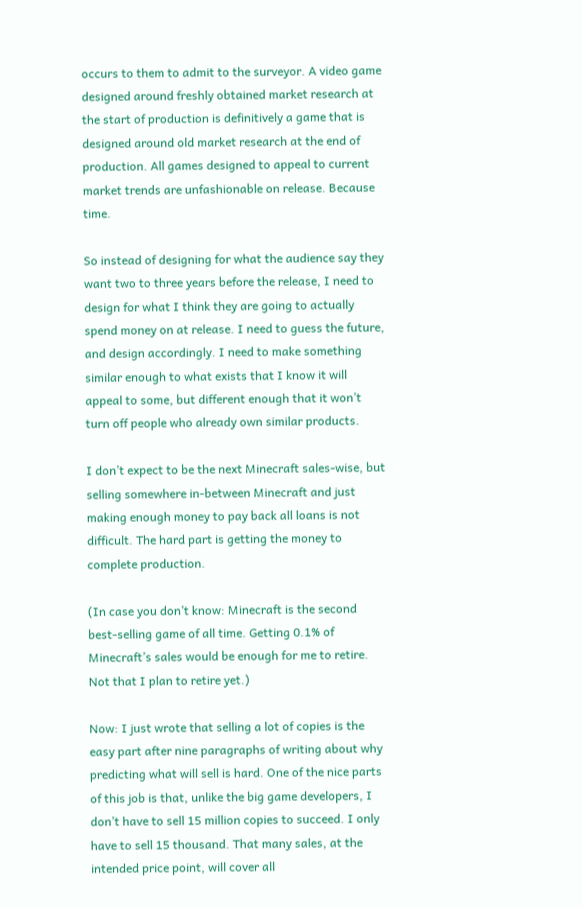occurs to them to admit to the surveyor. A video game designed around freshly obtained market research at the start of production is definitively a game that is designed around old market research at the end of production. All games designed to appeal to current market trends are unfashionable on release. Because time.

So instead of designing for what the audience say they want two to three years before the release, I need to design for what I think they are going to actually spend money on at release. I need to guess the future, and design accordingly. I need to make something similar enough to what exists that I know it will appeal to some, but different enough that it won’t turn off people who already own similar products.

I don’t expect to be the next Minecraft sales-wise, but selling somewhere in-between Minecraft and just making enough money to pay back all loans is not difficult. The hard part is getting the money to complete production.

(In case you don’t know: Minecraft is the second best-selling game of all time. Getting 0.1% of Minecraft’s sales would be enough for me to retire. Not that I plan to retire yet.)

Now: I just wrote that selling a lot of copies is the easy part after nine paragraphs of writing about why predicting what will sell is hard. One of the nice parts of this job is that, unlike the big game developers, I don’t have to sell 15 million copies to succeed. I only have to sell 15 thousand. That many sales, at the intended price point, will cover all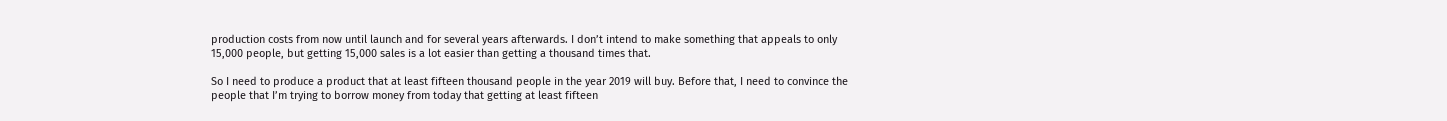production costs from now until launch and for several years afterwards. I don’t intend to make something that appeals to only 15,000 people, but getting 15,000 sales is a lot easier than getting a thousand times that.

So I need to produce a product that at least fifteen thousand people in the year 2019 will buy. Before that, I need to convince the people that I’m trying to borrow money from today that getting at least fifteen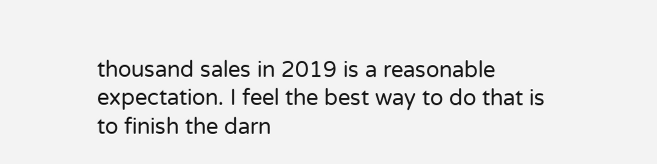thousand sales in 2019 is a reasonable expectation. I feel the best way to do that is to finish the darn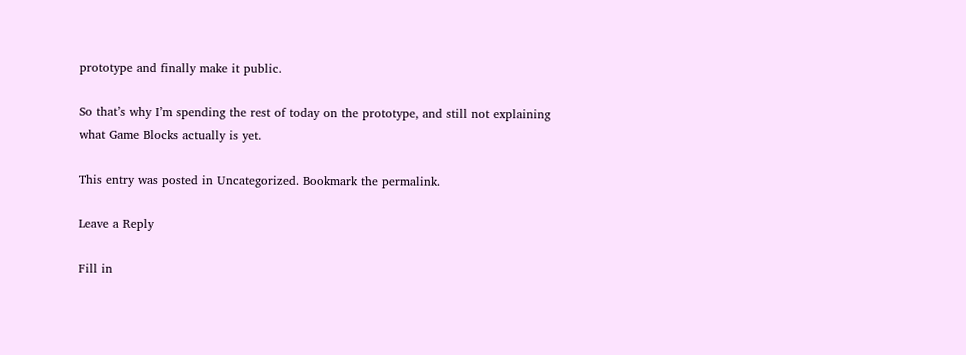prototype and finally make it public.

So that’s why I’m spending the rest of today on the prototype, and still not explaining what Game Blocks actually is yet.

This entry was posted in Uncategorized. Bookmark the permalink.

Leave a Reply

Fill in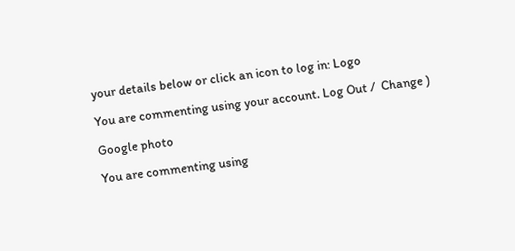your details below or click an icon to log in: Logo

You are commenting using your account. Log Out /  Change )

Google photo

You are commenting using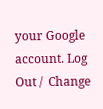your Google account. Log Out /  Change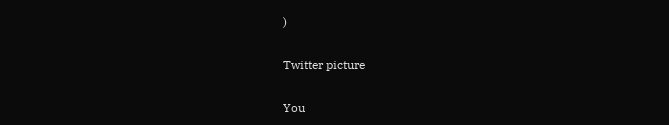)

Twitter picture

You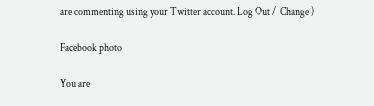are commenting using your Twitter account. Log Out /  Change )

Facebook photo

You are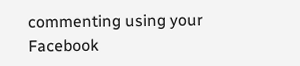commenting using your Facebook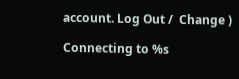account. Log Out /  Change )

Connecting to %s